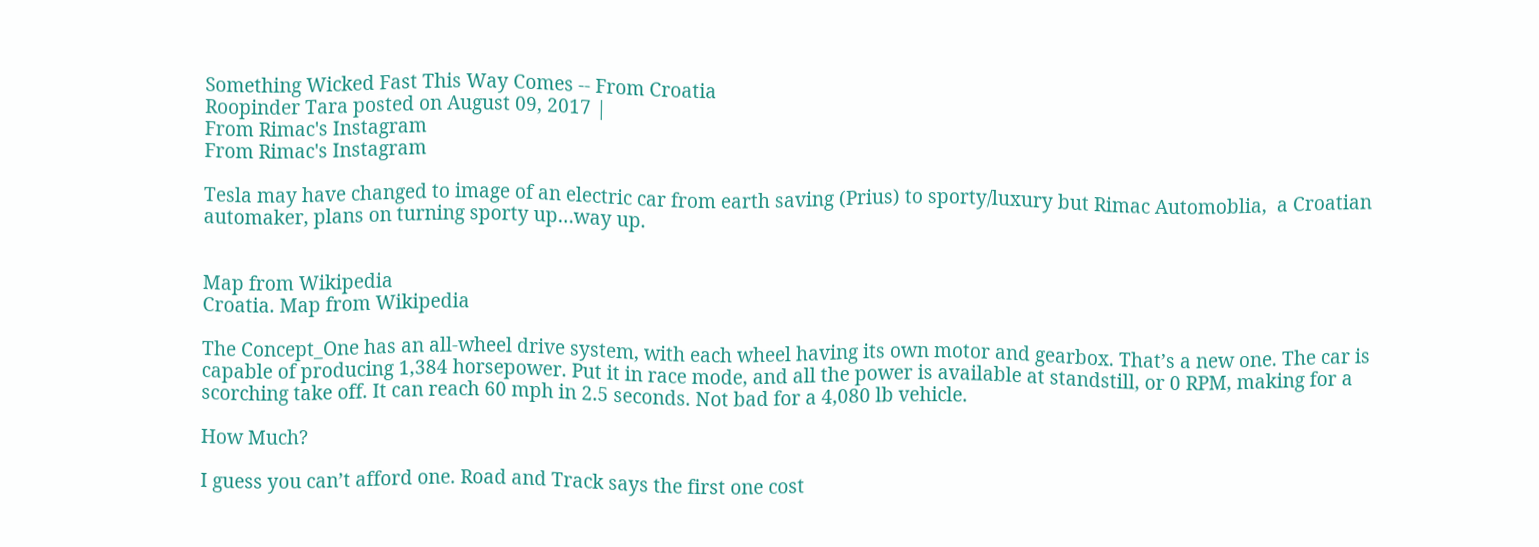Something Wicked Fast This Way Comes -- From Croatia
Roopinder Tara posted on August 09, 2017 |
From Rimac's Instagram
From Rimac's Instagram

Tesla may have changed to image of an electric car from earth saving (Prius) to sporty/luxury but Rimac Automoblia,  a Croatian automaker, plans on turning sporty up…way up.


Map from Wikipedia
Croatia. Map from Wikipedia

The Concept_One has an all-wheel drive system, with each wheel having its own motor and gearbox. That’s a new one. The car is capable of producing 1,384 horsepower. Put it in race mode, and all the power is available at standstill, or 0 RPM, making for a scorching take off. It can reach 60 mph in 2.5 seconds. Not bad for a 4,080 lb vehicle.

How Much?

I guess you can’t afford one. Road and Track says the first one cost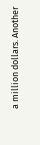a million dollars. Another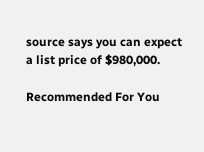source says you can expect a list price of $980,000.

Recommended For You